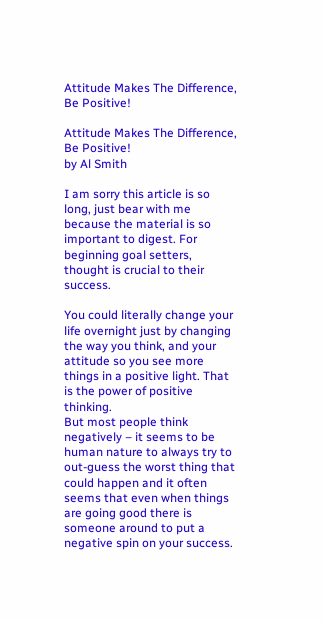Attitude Makes The Difference, Be Positive!

Attitude Makes The Difference, Be Positive!
by Al Smith

I am sorry this article is so long, just bear with me because the material is so important to digest. For beginning goal setters, thought is crucial to their success.

You could literally change your life overnight just by changing the way you think, and your attitude so you see more things in a positive light. That is the power of positive thinking.
But most people think negatively – it seems to be human nature to always try to out-guess the worst thing that could happen and it often seems that even when things are going good there is someone around to put a negative spin on your success.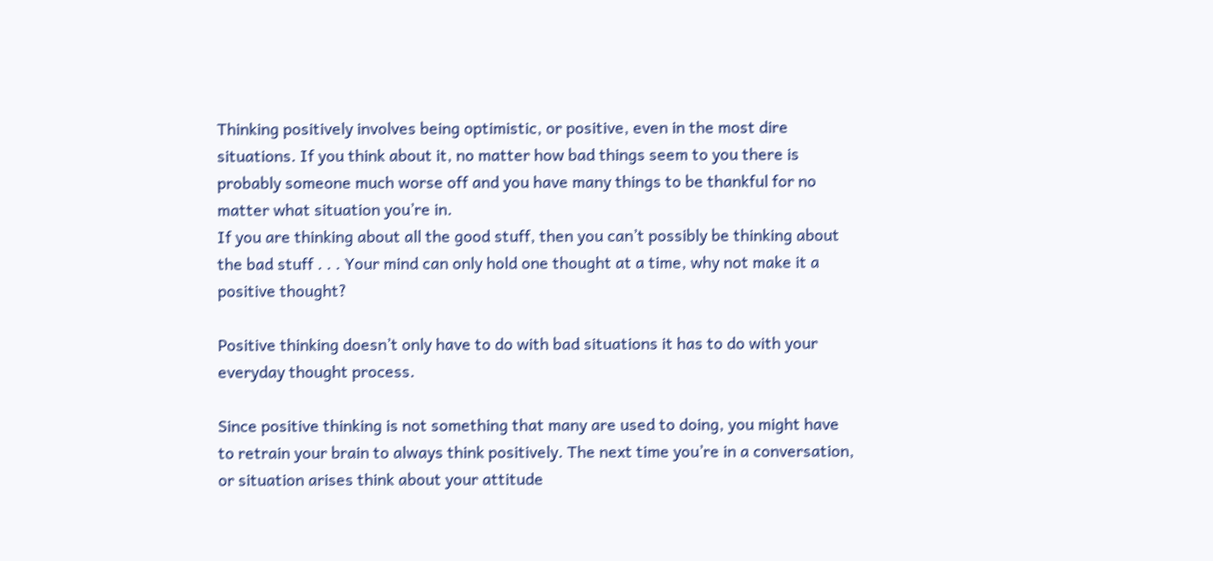Thinking positively involves being optimistic, or positive, even in the most dire situations. If you think about it, no matter how bad things seem to you there is probably someone much worse off and you have many things to be thankful for no matter what situation you’re in.
If you are thinking about all the good stuff, then you can’t possibly be thinking about the bad stuff . . . Your mind can only hold one thought at a time, why not make it a positive thought?

Positive thinking doesn’t only have to do with bad situations it has to do with your everyday thought process.

Since positive thinking is not something that many are used to doing, you might have to retrain your brain to always think positively. The next time you’re in a conversation, or situation arises think about your attitude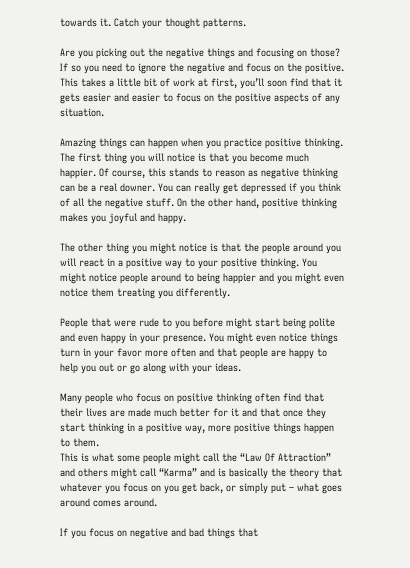towards it. Catch your thought patterns.

Are you picking out the negative things and focusing on those? If so you need to ignore the negative and focus on the positive. This takes a little bit of work at first, you’ll soon find that it gets easier and easier to focus on the positive aspects of any situation.

Amazing things can happen when you practice positive thinking. The first thing you will notice is that you become much happier. Of course, this stands to reason as negative thinking can be a real downer. You can really get depressed if you think of all the negative stuff. On the other hand, positive thinking makes you joyful and happy.

The other thing you might notice is that the people around you will react in a positive way to your positive thinking. You might notice people around to being happier and you might even notice them treating you differently.

People that were rude to you before might start being polite and even happy in your presence. You might even notice things turn in your favor more often and that people are happy to help you out or go along with your ideas.

Many people who focus on positive thinking often find that their lives are made much better for it and that once they start thinking in a positive way, more positive things happen to them.
This is what some people might call the “Law Of Attraction” and others might call “Karma” and is basically the theory that whatever you focus on you get back, or simply put – what goes around comes around.

If you focus on negative and bad things that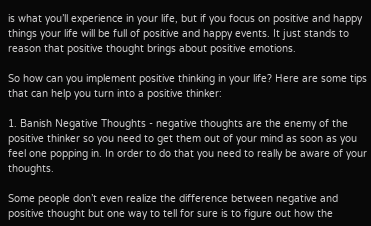is what you’ll experience in your life, but if you focus on positive and happy things your life will be full of positive and happy events. It just stands to reason that positive thought brings about positive emotions.

So how can you implement positive thinking in your life? Here are some tips that can help you turn into a positive thinker:

1. Banish Negative Thoughts - negative thoughts are the enemy of the positive thinker so you need to get them out of your mind as soon as you feel one popping in. In order to do that you need to really be aware of your thoughts.

Some people don’t even realize the difference between negative and positive thought but one way to tell for sure is to figure out how the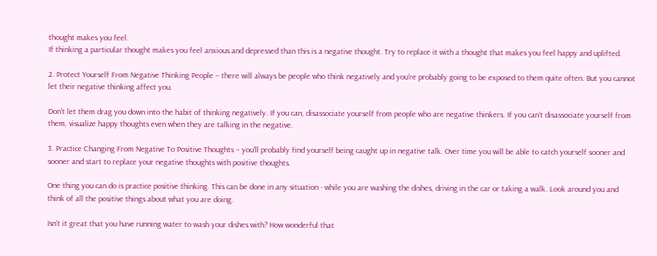thought makes you feel.
If thinking a particular thought makes you feel anxious and depressed than this is a negative thought. Try to replace it with a thought that makes you feel happy and uplifted.

2. Protect Yourself From Negative Thinking People – there will always be people who think negatively and you’re probably going to be exposed to them quite often. But you cannot let their negative thinking affect you.

Don’t let them drag you down into the habit of thinking negatively. If you can, disassociate yourself from people who are negative thinkers. If you can’t disassociate yourself from them, visualize happy thoughts even when they are talking in the negative.

3. Practice Changing From Negative To Positive Thoughts – you’ll probably find yourself being caught up in negative talk. Over time you will be able to catch yourself sooner and sooner and start to replace your negative thoughts with positive thoughts.

One thing you can do is practice positive thinking. This can be done in any situation - while you are washing the dishes, driving in the car or taking a walk. Look around you and think of all the positive things about what you are doing.

Isn’t it great that you have running water to wash your dishes with? How wonderful that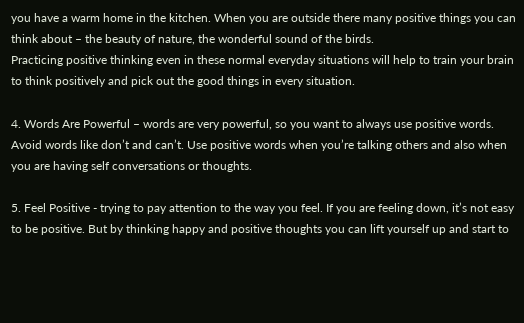you have a warm home in the kitchen. When you are outside there many positive things you can think about – the beauty of nature, the wonderful sound of the birds.
Practicing positive thinking even in these normal everyday situations will help to train your brain to think positively and pick out the good things in every situation.

4. Words Are Powerful – words are very powerful, so you want to always use positive words. Avoid words like don’t and can’t. Use positive words when you’re talking others and also when you are having self conversations or thoughts.

5. Feel Positive - trying to pay attention to the way you feel. If you are feeling down, it’s not easy to be positive. But by thinking happy and positive thoughts you can lift yourself up and start to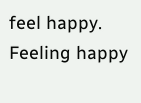feel happy. Feeling happy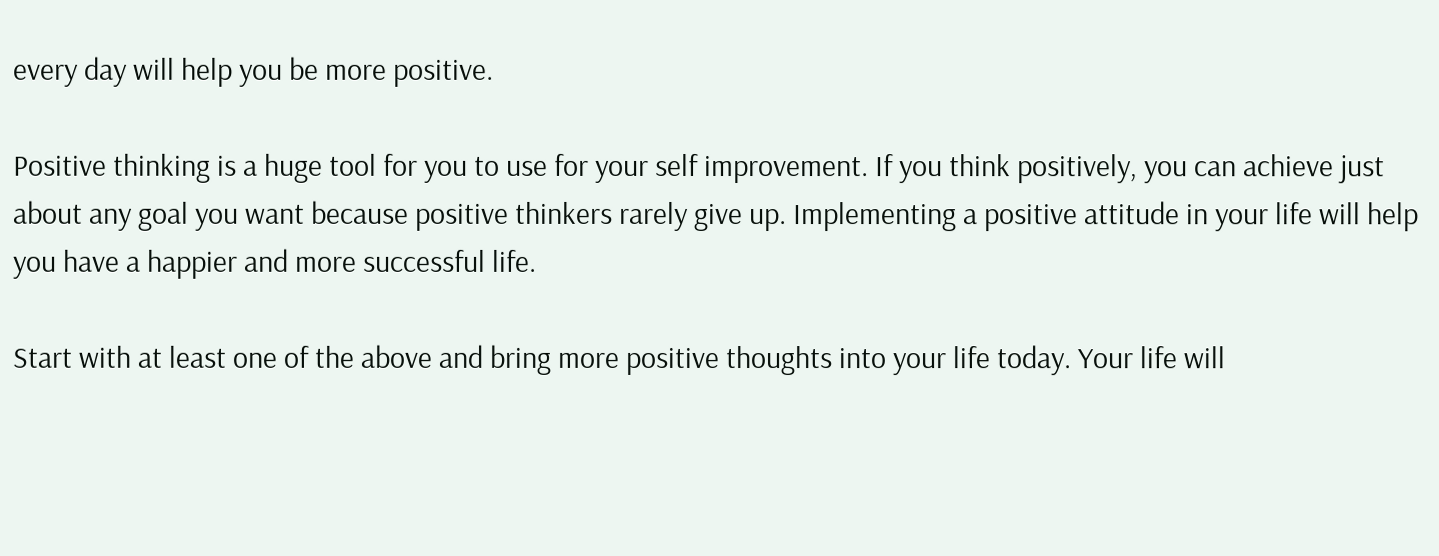every day will help you be more positive.

Positive thinking is a huge tool for you to use for your self improvement. If you think positively, you can achieve just about any goal you want because positive thinkers rarely give up. Implementing a positive attitude in your life will help you have a happier and more successful life.

Start with at least one of the above and bring more positive thoughts into your life today. Your life will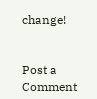change!


Post a Comment